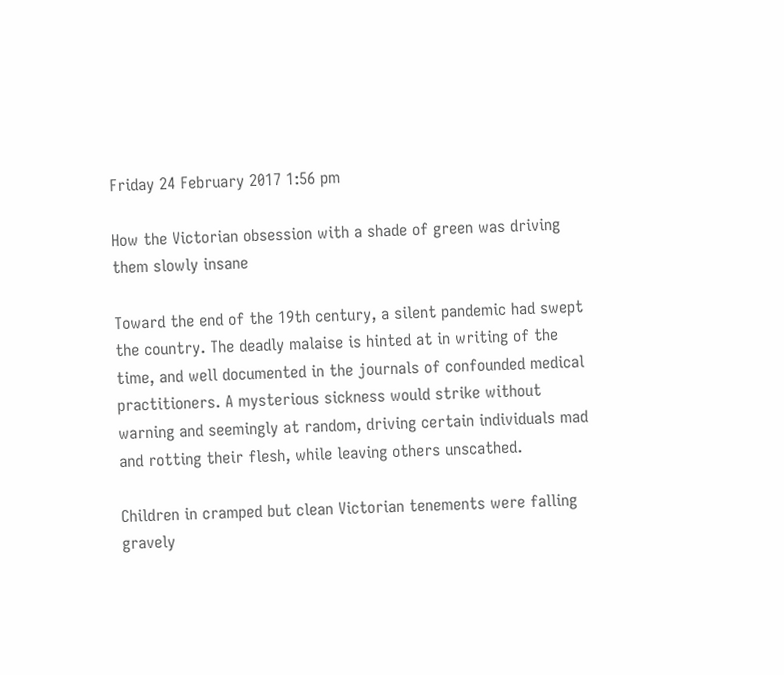Friday 24 February 2017 1:56 pm

How the Victorian obsession with a shade of green was driving them slowly insane

Toward the end of the 19th century, a silent pandemic had swept the country. The deadly malaise is hinted at in writing of the time, and well documented in the journals of confounded medical practitioners. A mysterious sickness would strike without warning and seemingly at random, driving certain individuals mad and rotting their flesh, while leaving others unscathed.

Children in cramped but clean Victorian tenements were falling gravely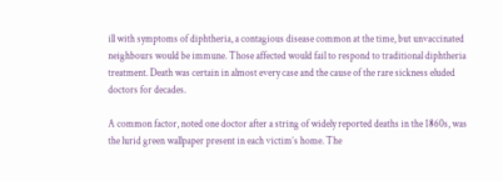ill with symptoms of diphtheria, a contagious disease common at the time, but unvaccinated neighbours would be immune. Those affected would fail to respond to traditional diphtheria treatment. Death was certain in almost every case and the cause of the rare sickness eluded doctors for decades.

A common factor, noted one doctor after a string of widely reported deaths in the 1860s, was the lurid green wallpaper present in each victim’s home. The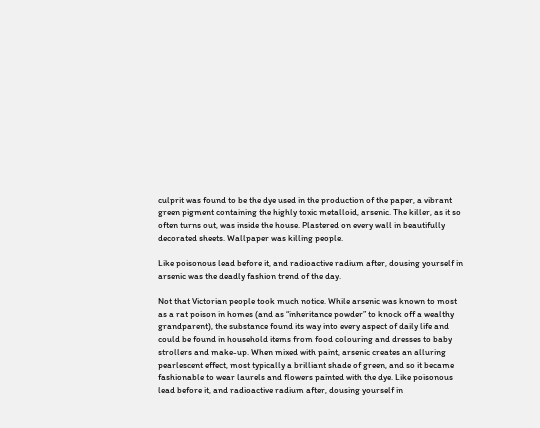culprit was found to be the dye used in the production of the paper, a vibrant green pigment containing the highly toxic metalloid, arsenic. The killer, as it so often turns out, was inside the house. Plastered on every wall in beautifully decorated sheets. Wallpaper was killing people.

Like poisonous lead before it, and radioactive radium after, dousing yourself in arsenic was the deadly fashion trend of the day.

Not that Victorian people took much notice. While arsenic was known to most as a rat poison in homes (and as “inheritance powder” to knock off a wealthy grandparent), the substance found its way into every aspect of daily life and could be found in household items from food colouring and dresses to baby strollers and make-up. When mixed with paint, arsenic creates an alluring pearlescent effect, most typically a brilliant shade of green, and so it became fashionable to wear laurels and flowers painted with the dye. Like poisonous lead before it, and radioactive radium after, dousing yourself in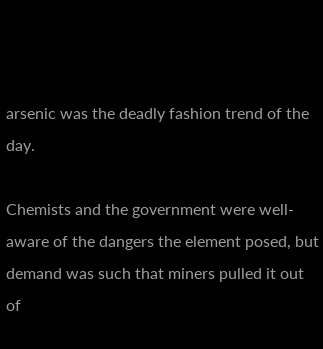arsenic was the deadly fashion trend of the day.

Chemists and the government were well-aware of the dangers the element posed, but demand was such that miners pulled it out of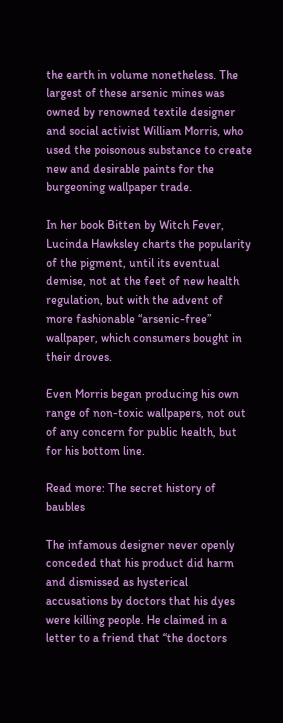the earth in volume nonetheless. The largest of these arsenic mines was owned by renowned textile designer and social activist William Morris, who used the poisonous substance to create new and desirable paints for the burgeoning wallpaper trade.

In her book Bitten by Witch Fever, Lucinda Hawksley charts the popularity of the pigment, until its eventual demise, not at the feet of new health regulation, but with the advent of more fashionable “arsenic-free” wallpaper, which consumers bought in their droves.

Even Morris began producing his own range of non-toxic wallpapers, not out of any concern for public health, but for his bottom line.

Read more: The secret history of baubles

The infamous designer never openly conceded that his product did harm and dismissed as hysterical accusations by doctors that his dyes were killing people. He claimed in a letter to a friend that “the doctors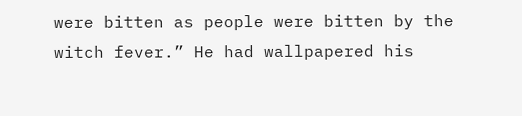were bitten as people were bitten by the witch fever.” He had wallpapered his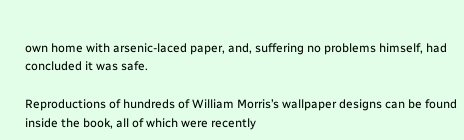own home with arsenic-laced paper, and, suffering no problems himself, had concluded it was safe.

Reproductions of hundreds of William Morris’s wallpaper designs can be found inside the book, all of which were recently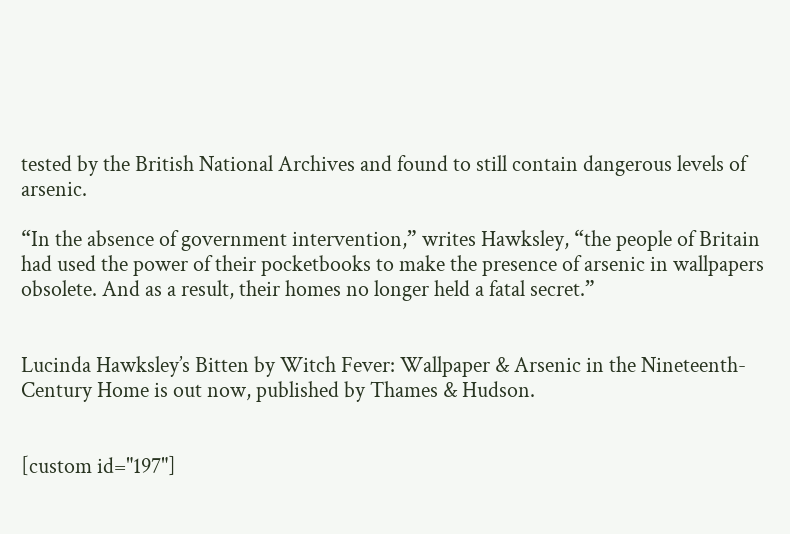tested by the British National Archives and found to still contain dangerous levels of arsenic.

“In the absence of government intervention,” writes Hawksley, “the people of Britain had used the power of their pocketbooks to make the presence of arsenic in wallpapers obsolete. And as a result, their homes no longer held a fatal secret.”


Lucinda Hawksley’s Bitten by Witch Fever: Wallpaper & Arsenic in the Nineteenth-Century Home is out now, published by Thames & Hudson.


[custom id="197"]